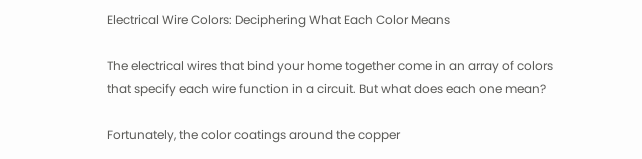Electrical Wire Colors: Deciphering What Each Color Means

The electrical wires that bind your home together come in an array of colors that specify each wire function in a circuit. But what does each one mean?

Fortunately, the color coatings around the copper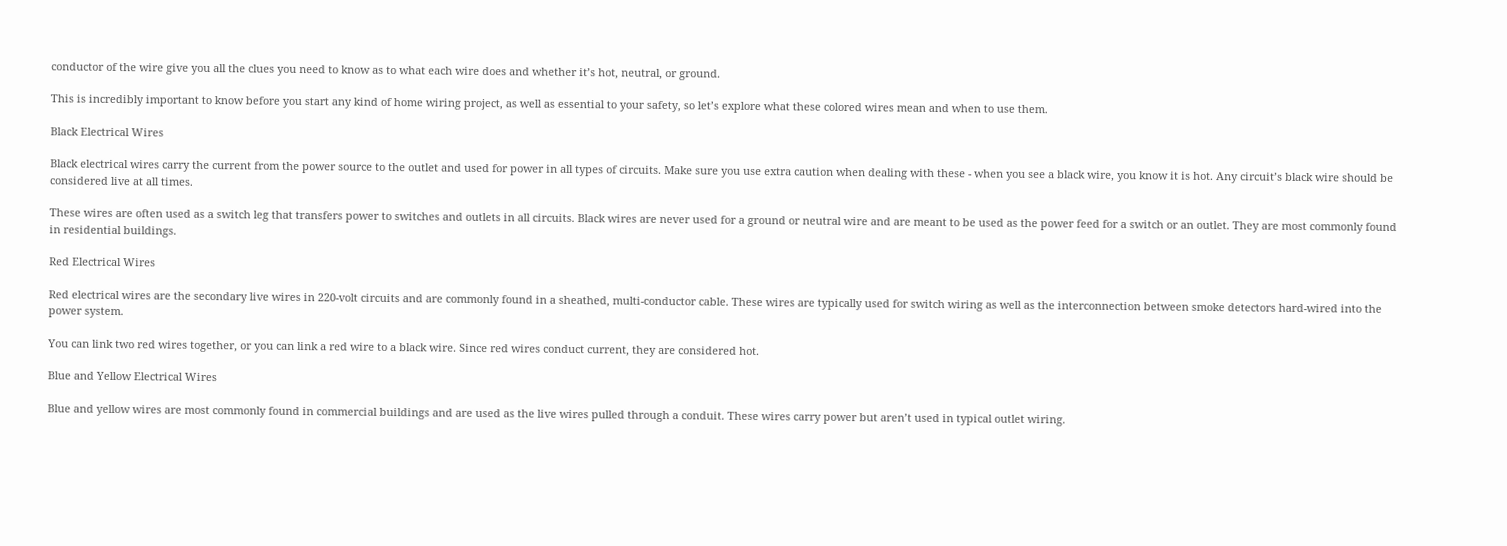conductor of the wire give you all the clues you need to know as to what each wire does and whether it’s hot, neutral, or ground.

This is incredibly important to know before you start any kind of home wiring project, as well as essential to your safety, so let’s explore what these colored wires mean and when to use them.

Black Electrical Wires

Black electrical wires carry the current from the power source to the outlet and used for power in all types of circuits. Make sure you use extra caution when dealing with these - when you see a black wire, you know it is hot. Any circuit’s black wire should be considered live at all times.

These wires are often used as a switch leg that transfers power to switches and outlets in all circuits. Black wires are never used for a ground or neutral wire and are meant to be used as the power feed for a switch or an outlet. They are most commonly found in residential buildings.

Red Electrical Wires

Red electrical wires are the secondary live wires in 220-volt circuits and are commonly found in a sheathed, multi-conductor cable. These wires are typically used for switch wiring as well as the interconnection between smoke detectors hard-wired into the power system.

You can link two red wires together, or you can link a red wire to a black wire. Since red wires conduct current, they are considered hot.

Blue and Yellow Electrical Wires

Blue and yellow wires are most commonly found in commercial buildings and are used as the live wires pulled through a conduit. These wires carry power but aren’t used in typical outlet wiring.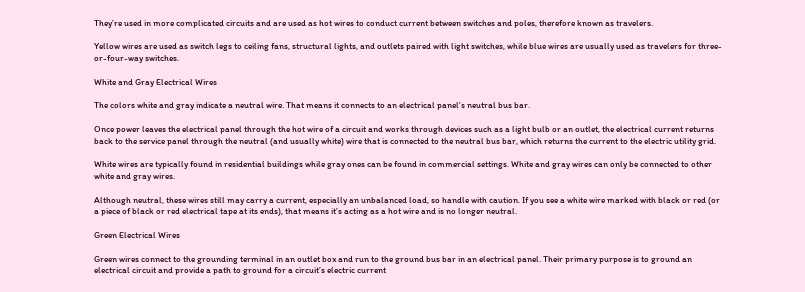They’re used in more complicated circuits and are used as hot wires to conduct current between switches and poles, therefore known as travelers.

Yellow wires are used as switch legs to ceiling fans, structural lights, and outlets paired with light switches, while blue wires are usually used as travelers for three-or-four-way switches.

White and Gray Electrical Wires

The colors white and gray indicate a neutral wire. That means it connects to an electrical panel’s neutral bus bar.

Once power leaves the electrical panel through the hot wire of a circuit and works through devices such as a light bulb or an outlet, the electrical current returns back to the service panel through the neutral (and usually white) wire that is connected to the neutral bus bar, which returns the current to the electric utility grid.

White wires are typically found in residential buildings while gray ones can be found in commercial settings. White and gray wires can only be connected to other white and gray wires.

Although neutral, these wires still may carry a current, especially an unbalanced load, so handle with caution. If you see a white wire marked with black or red (or a piece of black or red electrical tape at its ends), that means it’s acting as a hot wire and is no longer neutral.

Green Electrical Wires

Green wires connect to the grounding terminal in an outlet box and run to the ground bus bar in an electrical panel. Their primary purpose is to ground an electrical circuit and provide a path to ground for a circuit’s electric current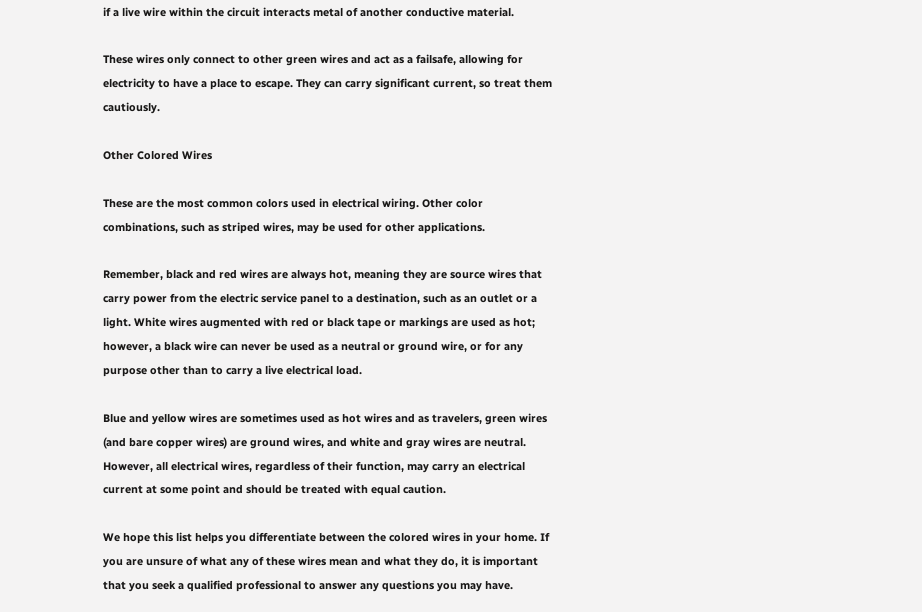if a live wire within the circuit interacts metal of another conductive material.

These wires only connect to other green wires and act as a failsafe, allowing for electricity to have a place to escape. They can carry significant current, so treat them cautiously.

Other Colored Wires

These are the most common colors used in electrical wiring. Other color combinations, such as striped wires, may be used for other applications.

Remember, black and red wires are always hot, meaning they are source wires that carry power from the electric service panel to a destination, such as an outlet or a light. White wires augmented with red or black tape or markings are used as hot; however, a black wire can never be used as a neutral or ground wire, or for any purpose other than to carry a live electrical load.

Blue and yellow wires are sometimes used as hot wires and as travelers, green wires (and bare copper wires) are ground wires, and white and gray wires are neutral. However, all electrical wires, regardless of their function, may carry an electrical current at some point and should be treated with equal caution.

We hope this list helps you differentiate between the colored wires in your home. If you are unsure of what any of these wires mean and what they do, it is important that you seek a qualified professional to answer any questions you may have.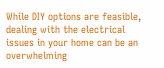While DIY options are feasible, dealing with the electrical issues in your home can be an overwhelming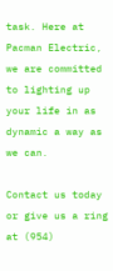task. Here at Pacman Electric, we are committed to lighting up your life in as dynamic a way as we can.

Contact us today or give us a ring at (954)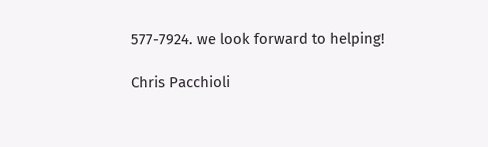577-7924. we look forward to helping!

Chris Pacchioli